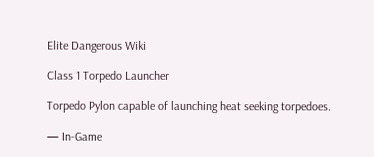Elite Dangerous Wiki

Class 1 Torpedo Launcher

Torpedo Pylon capable of launching heat seeking torpedoes.

— In-Game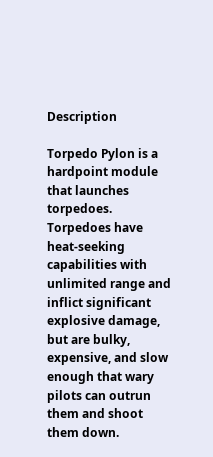Description

Torpedo Pylon is a hardpoint module that launches torpedoes. Torpedoes have heat-seeking capabilities with unlimited range and inflict significant explosive damage, but are bulky, expensive, and slow enough that wary pilots can outrun them and shoot them down.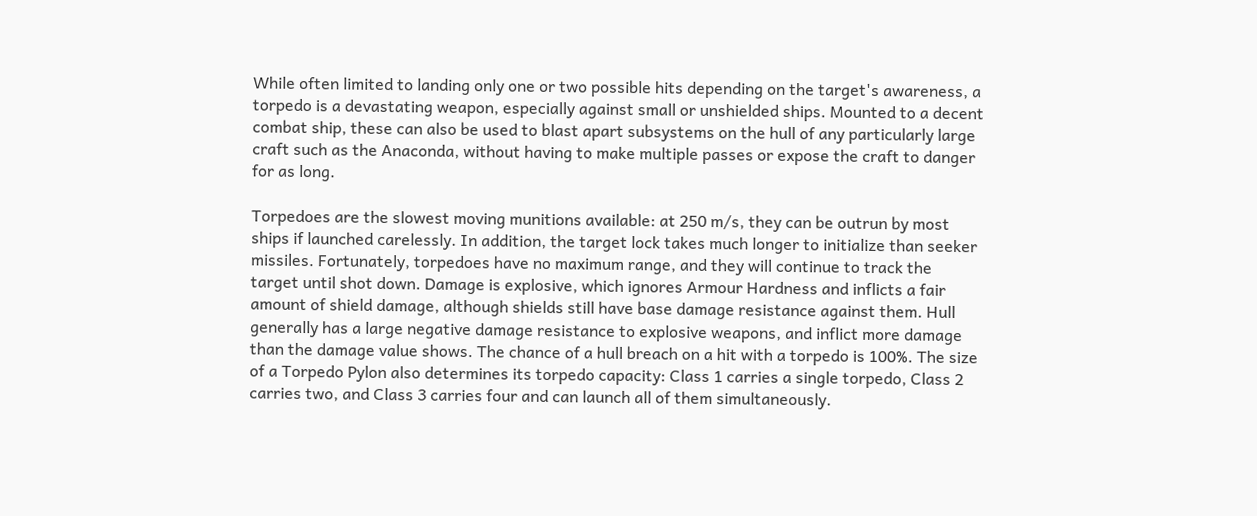While often limited to landing only one or two possible hits depending on the target's awareness, a torpedo is a devastating weapon, especially against small or unshielded ships. Mounted to a decent combat ship, these can also be used to blast apart subsystems on the hull of any particularly large craft such as the Anaconda, without having to make multiple passes or expose the craft to danger for as long.

Torpedoes are the slowest moving munitions available: at 250 m/s, they can be outrun by most ships if launched carelessly. In addition, the target lock takes much longer to initialize than seeker missiles. Fortunately, torpedoes have no maximum range, and they will continue to track the target until shot down. Damage is explosive, which ignores Armour Hardness and inflicts a fair amount of shield damage, although shields still have base damage resistance against them. Hull generally has a large negative damage resistance to explosive weapons, and inflict more damage than the damage value shows. The chance of a hull breach on a hit with a torpedo is 100%. The size of a Torpedo Pylon also determines its torpedo capacity: Class 1 carries a single torpedo, Class 2 carries two, and Class 3 carries four and can launch all of them simultaneously.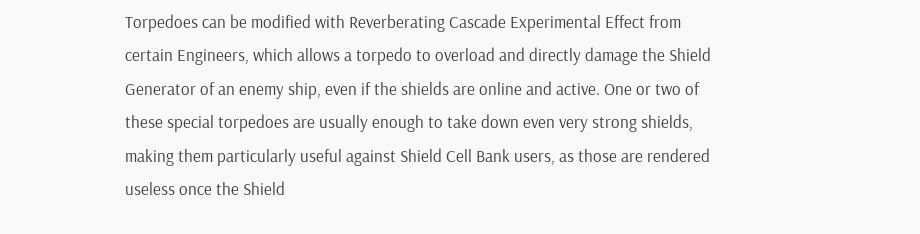Torpedoes can be modified with Reverberating Cascade Experimental Effect from certain Engineers, which allows a torpedo to overload and directly damage the Shield Generator of an enemy ship, even if the shields are online and active. One or two of these special torpedoes are usually enough to take down even very strong shields, making them particularly useful against Shield Cell Bank users, as those are rendered useless once the Shield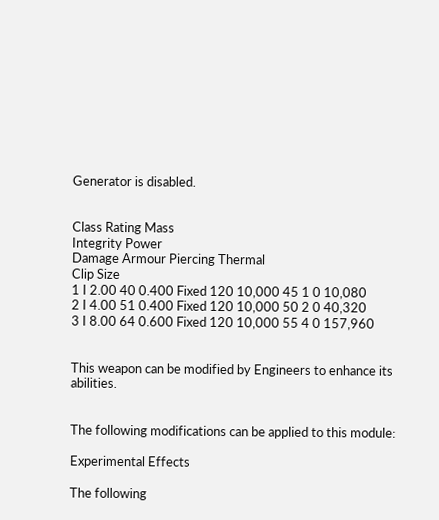Generator is disabled.


Class Rating Mass
Integrity Power
Damage Armour Piercing Thermal
Clip Size
1 I 2.00 40 0.400 Fixed 120 10,000 45 1 0 10,080
2 I 4.00 51 0.400 Fixed 120 10,000 50 2 0 40,320
3 I 8.00 64 0.600 Fixed 120 10,000 55 4 0 157,960


This weapon can be modified by Engineers to enhance its abilities.


The following modifications can be applied to this module:

Experimental Effects

The following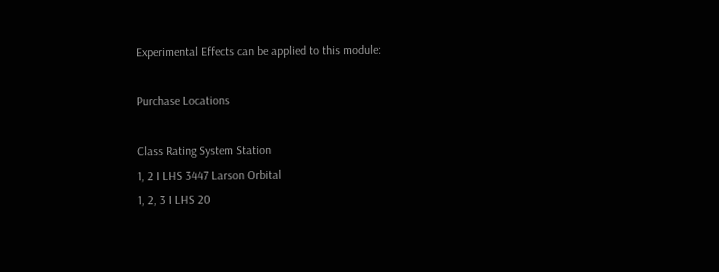Experimental Effects can be applied to this module:

Purchase Locations

Class Rating System Station
1, 2 I LHS 3447 Larson Orbital
1, 2, 3 I LHS 20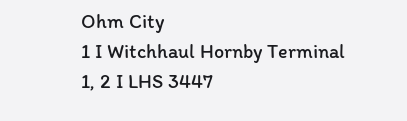Ohm City
1 I Witchhaul Hornby Terminal
1, 2 I LHS 3447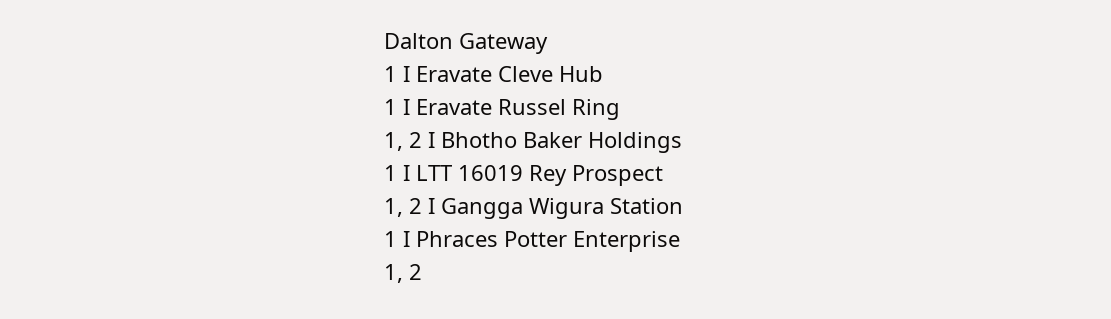Dalton Gateway
1 I Eravate Cleve Hub
1 I Eravate Russel Ring
1, 2 I Bhotho Baker Holdings
1 I LTT 16019 Rey Prospect
1, 2 I Gangga Wigura Station
1 I Phraces Potter Enterprise
1, 2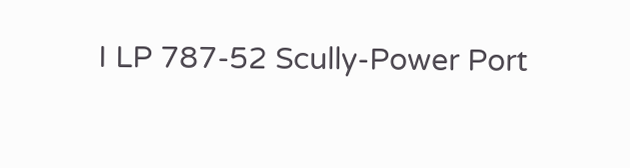I LP 787-52 Scully-Power Port